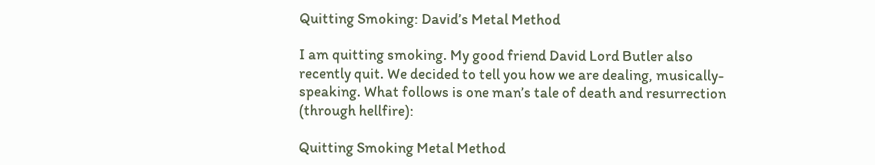Quitting Smoking: David’s Metal Method

I am quitting smoking. My good friend David Lord Butler also recently quit. We decided to tell you how we are dealing, musically-speaking. What follows is one man’s tale of death and resurrection (through hellfire):

Quitting Smoking Metal Method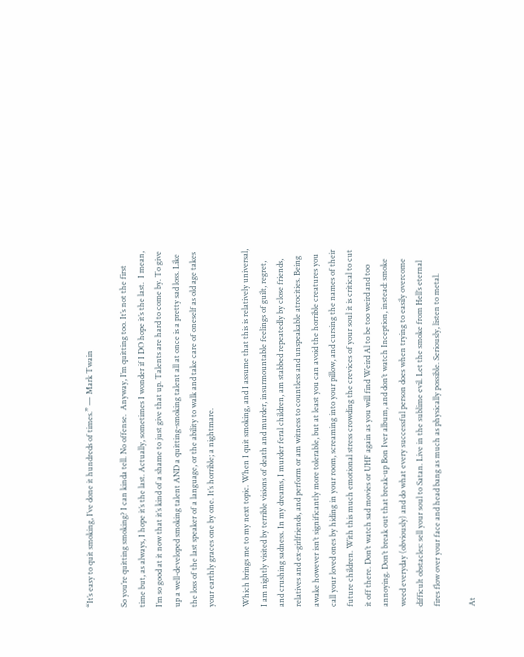“It’s easy to quit smoking, I’ve done it hundreds of times.” — Mark Twain

So you’re quitting smoking? I can kinda tell. No offense.  Anyway, I’m quitting too. It’s not the first time but, as always, I hope it’s the last. Actually, sometimes I wonder if I DO hope it’s the last.  I mean, I’m so good at it now that it’s kind of a shame to just give that up. Talents are hard to come by. To give up a well-developed smoking talent AND a quitting-smoking talent all at once is a pretty sad loss. Like the loss of the last speaker of a language, or the ability to walk and take care of oneself as old age takes your earthly graces one by one. It’s horrible; a nightmare.

Which brings me to my next topic. When I quit smoking, and I assume that this is relatively universal, I am nightly visited by terrible visions of death and murder, insurmountable feelings of guilt, regret, and crushing sadness. In my dreams, I murder feral children, am stabbed repeatedly by close friends, relatives and ex-girlfriends, and perform or am witness to countless and unspeakable atrocities. Being awake however isn’t significantly more tolerable, but at least you can avoid the horrible creatures you call your loved ones by hiding in your room, screaming into your pillow, and cursing the names of their future children. With this much emotional stress crowding the crevices of your soul it is critical to cut it off there. Don’t watch sad movies or UHF again as you will find Weird Al to be too weird and too annoying. Don’t break out that break-up Bon Iver album, and don’t watch Inception, instead: smoke weed everyday (obviously) and do what every successful person does when trying to easily overcome difficult obstacles: sell your soul to Satan. Live in the sublime evil. Let the smoke from Hell’s eternal fires flow over your face and head bang as much as physically possible. Seriously, listen to metal.

At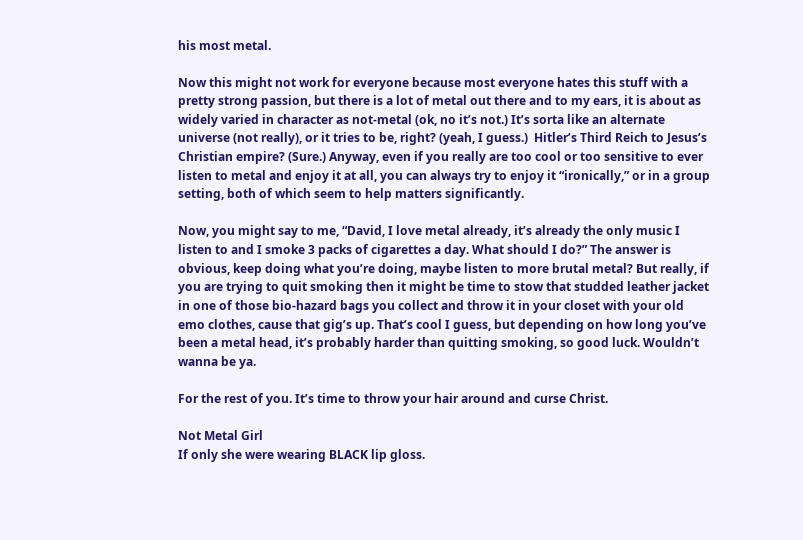his most metal.

Now this might not work for everyone because most everyone hates this stuff with a pretty strong passion, but there is a lot of metal out there and to my ears, it is about as widely varied in character as not-metal (ok, no it’s not.) It’s sorta like an alternate universe (not really), or it tries to be, right? (yeah, I guess.)  Hitler’s Third Reich to Jesus’s Christian empire? (Sure.) Anyway, even if you really are too cool or too sensitive to ever listen to metal and enjoy it at all, you can always try to enjoy it “ironically,” or in a group setting, both of which seem to help matters significantly.

Now, you might say to me, “David, I love metal already, it’s already the only music I listen to and I smoke 3 packs of cigarettes a day. What should I do?” The answer is obvious, keep doing what you’re doing, maybe listen to more brutal metal? But really, if you are trying to quit smoking then it might be time to stow that studded leather jacket in one of those bio-hazard bags you collect and throw it in your closet with your old emo clothes, cause that gig’s up. That’s cool I guess, but depending on how long you’ve been a metal head, it’s probably harder than quitting smoking, so good luck. Wouldn’t wanna be ya.

For the rest of you. It’s time to throw your hair around and curse Christ.

Not Metal Girl
If only she were wearing BLACK lip gloss.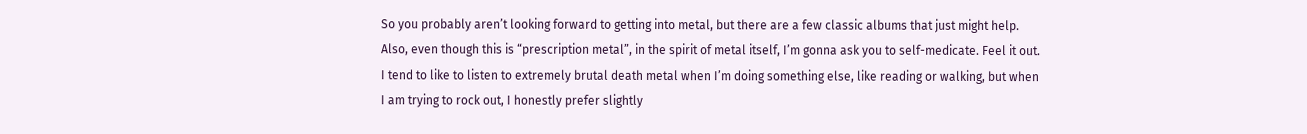So you probably aren’t looking forward to getting into metal, but there are a few classic albums that just might help. Also, even though this is “prescription metal”, in the spirit of metal itself, I’m gonna ask you to self-medicate. Feel it out. I tend to like to listen to extremely brutal death metal when I’m doing something else, like reading or walking, but when I am trying to rock out, I honestly prefer slightly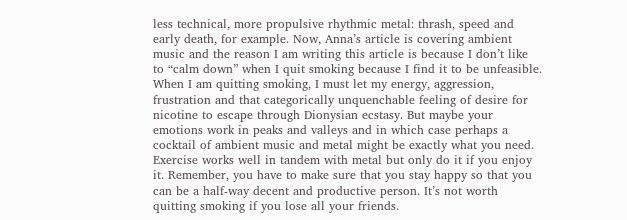less technical, more propulsive rhythmic metal: thrash, speed and early death, for example. Now, Anna’s article is covering ambient music and the reason I am writing this article is because I don’t like to “calm down” when I quit smoking because I find it to be unfeasible. When I am quitting smoking, I must let my energy, aggression, frustration and that categorically unquenchable feeling of desire for nicotine to escape through Dionysian ecstasy. But maybe your emotions work in peaks and valleys and in which case perhaps a cocktail of ambient music and metal might be exactly what you need. Exercise works well in tandem with metal but only do it if you enjoy it. Remember, you have to make sure that you stay happy so that you can be a half-way decent and productive person. It’s not worth quitting smoking if you lose all your friends.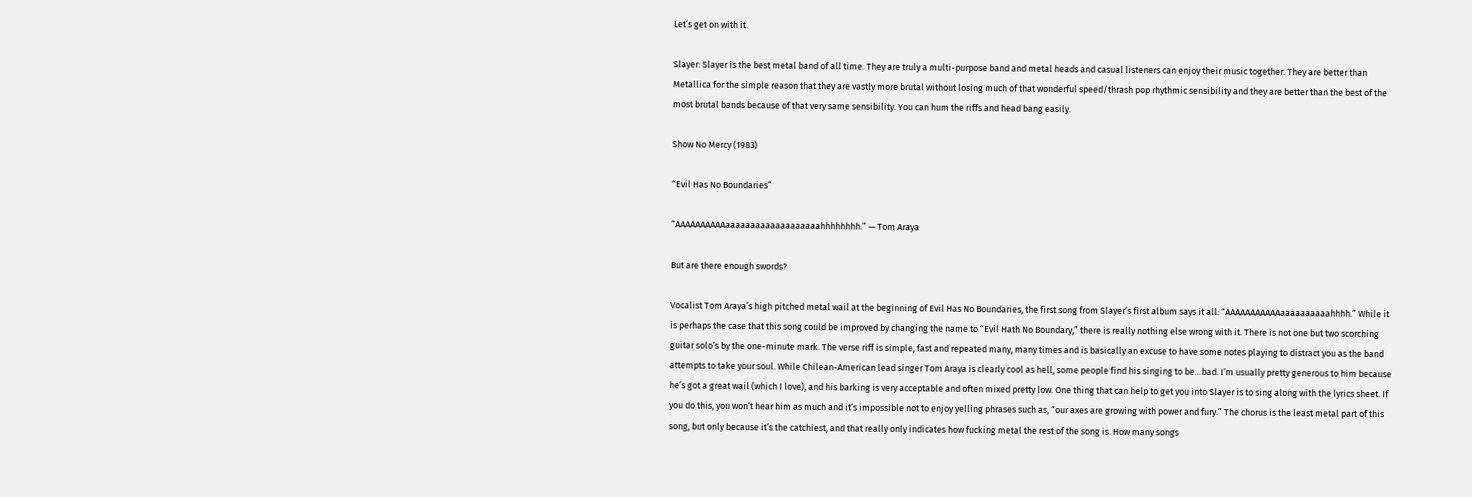Let’s get on with it.

Slayer: Slayer is the best metal band of all time. They are truly a multi-purpose band and metal heads and casual listeners can enjoy their music together. They are better than Metallica for the simple reason that they are vastly more brutal without losing much of that wonderful speed/thrash pop rhythmic sensibility and they are better than the best of the most brutal bands because of that very same sensibility. You can hum the riffs and head bang easily.

Show No Mercy (1983)

“Evil Has No Boundaries”

“AAAAAAAAAAaaaaaaaaaaaaaaaaaaahhhhhhhh.” — Tom Araya

But are there enough swords?

Vocalist Tom Araya’s high pitched metal wail at the beginning of Evil Has No Boundaries, the first song from Slayer’s first album says it all: “AAAAAAAAAAAaaaaaaaaaahhhh.” While it is perhaps the case that this song could be improved by changing the name to “Evil Hath No Boundary,” there is really nothing else wrong with it. There is not one but two scorching guitar solo’s by the one-minute mark. The verse riff is simple, fast and repeated many, many times and is basically an excuse to have some notes playing to distract you as the band attempts to take your soul. While Chilean-American lead singer Tom Araya is clearly cool as hell, some people find his singing to be…bad. I’m usually pretty generous to him because he’s got a great wail (which I love), and his barking is very acceptable and often mixed pretty low. One thing that can help to get you into Slayer is to sing along with the lyrics sheet. If you do this, you won’t hear him as much and it’s impossible not to enjoy yelling phrases such as, “our axes are growing with power and fury.” The chorus is the least metal part of this song, but only because it’s the catchiest, and that really only indicates how fucking metal the rest of the song is. How many songs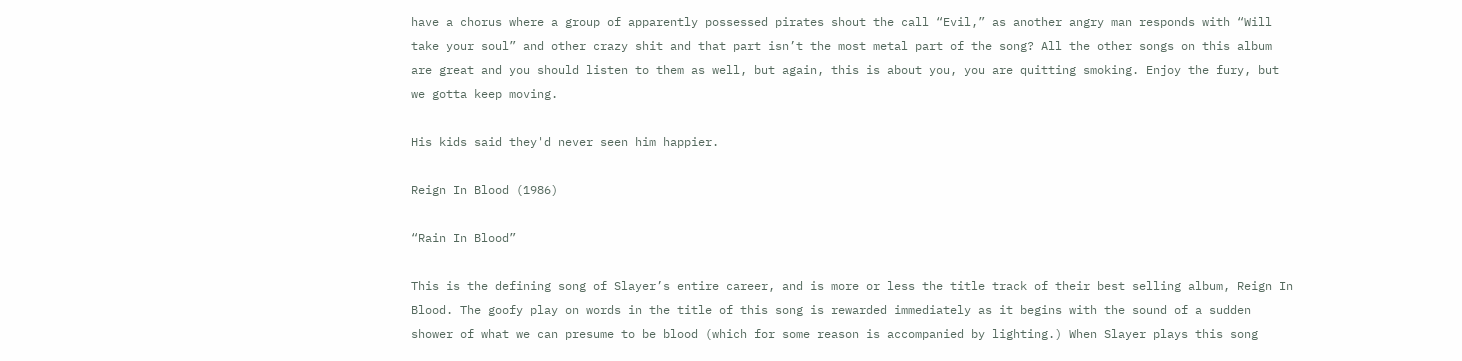have a chorus where a group of apparently possessed pirates shout the call “Evil,” as another angry man responds with “Will take your soul” and other crazy shit and that part isn’t the most metal part of the song? All the other songs on this album are great and you should listen to them as well, but again, this is about you, you are quitting smoking. Enjoy the fury, but we gotta keep moving.

His kids said they'd never seen him happier.

Reign In Blood (1986)

“Rain In Blood”

This is the defining song of Slayer’s entire career, and is more or less the title track of their best selling album, Reign In Blood. The goofy play on words in the title of this song is rewarded immediately as it begins with the sound of a sudden shower of what we can presume to be blood (which for some reason is accompanied by lighting.) When Slayer plays this song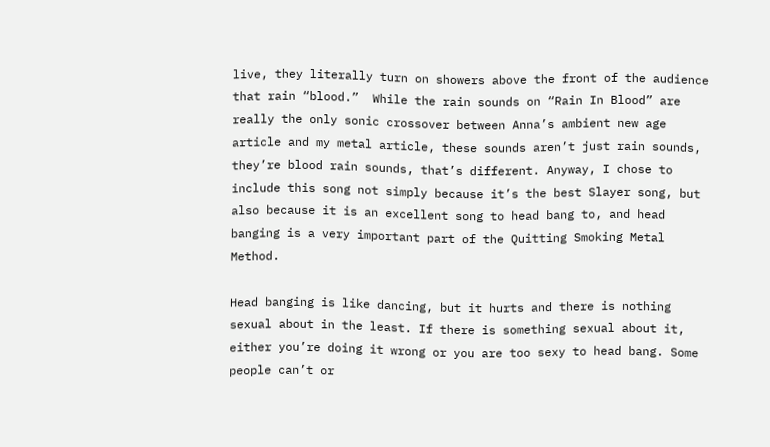live, they literally turn on showers above the front of the audience that rain “blood.”  While the rain sounds on “Rain In Blood” are really the only sonic crossover between Anna’s ambient new age article and my metal article, these sounds aren’t just rain sounds, they’re blood rain sounds, that’s different. Anyway, I chose to include this song not simply because it’s the best Slayer song, but also because it is an excellent song to head bang to, and head banging is a very important part of the Quitting Smoking Metal Method.

Head banging is like dancing, but it hurts and there is nothing sexual about in the least. If there is something sexual about it, either you’re doing it wrong or you are too sexy to head bang. Some people can’t or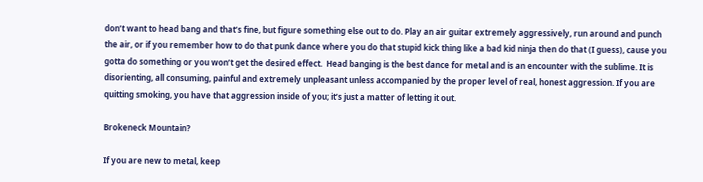don’t want to head bang and that’s fine, but figure something else out to do. Play an air guitar extremely aggressively, run around and punch the air, or if you remember how to do that punk dance where you do that stupid kick thing like a bad kid ninja then do that (I guess), cause you gotta do something or you won’t get the desired effect.  Head banging is the best dance for metal and is an encounter with the sublime. It is disorienting, all consuming, painful and extremely unpleasant unless accompanied by the proper level of real, honest aggression. If you are quitting smoking, you have that aggression inside of you; it’s just a matter of letting it out.

Brokeneck Mountain?

If you are new to metal, keep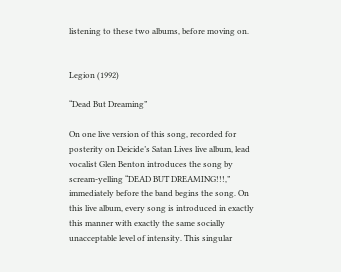listening to these two albums, before moving on.


Legion (1992)

“Dead But Dreaming”

On one live version of this song, recorded for posterity on Deicide’s Satan Lives live album, lead vocalist Glen Benton introduces the song by scream-yelling “DEAD BUT DREAMING!!!,” immediately before the band begins the song. On this live album, every song is introduced in exactly this manner with exactly the same socially unacceptable level of intensity. This singular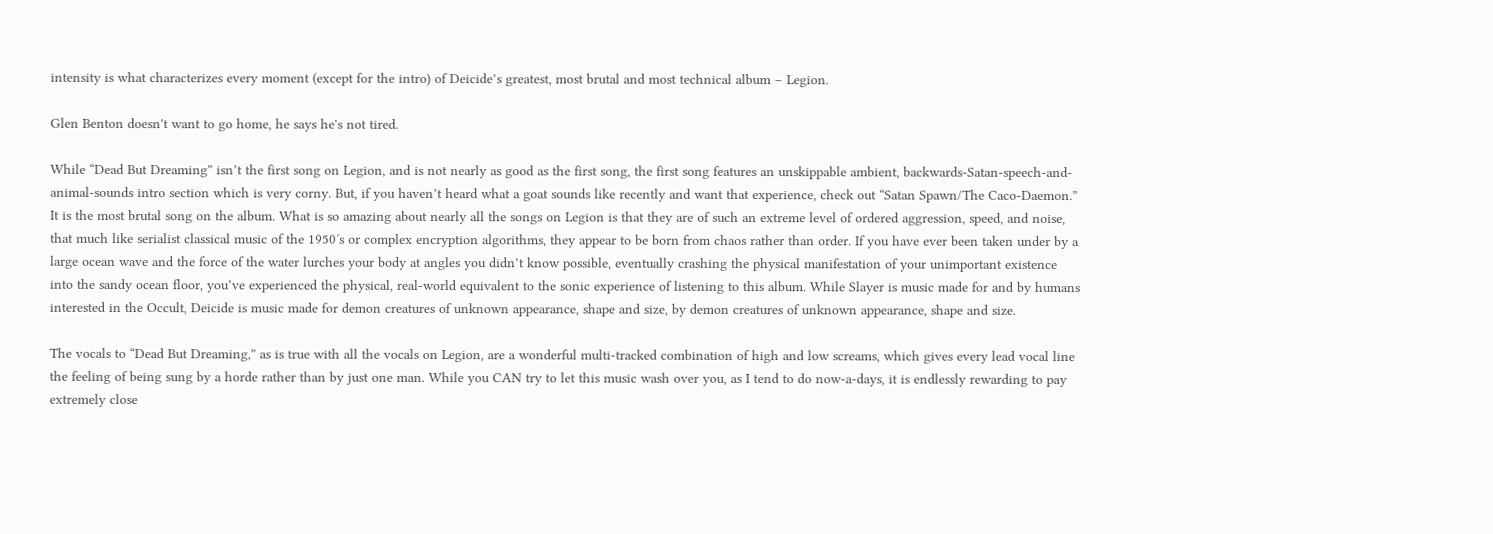intensity is what characterizes every moment (except for the intro) of Deicide’s greatest, most brutal and most technical album – Legion.

Glen Benton doesn't want to go home, he says he's not tired.

While “Dead But Dreaming” isn’t the first song on Legion, and is not nearly as good as the first song, the first song features an unskippable ambient, backwards-Satan-speech-and-animal-sounds intro section which is very corny. But, if you haven’t heard what a goat sounds like recently and want that experience, check out “Satan Spawn/The Caco-Daemon.” It is the most brutal song on the album. What is so amazing about nearly all the songs on Legion is that they are of such an extreme level of ordered aggression, speed, and noise, that much like serialist classical music of the 1950′s or complex encryption algorithms, they appear to be born from chaos rather than order. If you have ever been taken under by a large ocean wave and the force of the water lurches your body at angles you didn’t know possible, eventually crashing the physical manifestation of your unimportant existence into the sandy ocean floor, you’ve experienced the physical, real-world equivalent to the sonic experience of listening to this album. While Slayer is music made for and by humans interested in the Occult, Deicide is music made for demon creatures of unknown appearance, shape and size, by demon creatures of unknown appearance, shape and size.

The vocals to “Dead But Dreaming,” as is true with all the vocals on Legion, are a wonderful multi-tracked combination of high and low screams, which gives every lead vocal line the feeling of being sung by a horde rather than by just one man. While you CAN try to let this music wash over you, as I tend to do now-a-days, it is endlessly rewarding to pay extremely close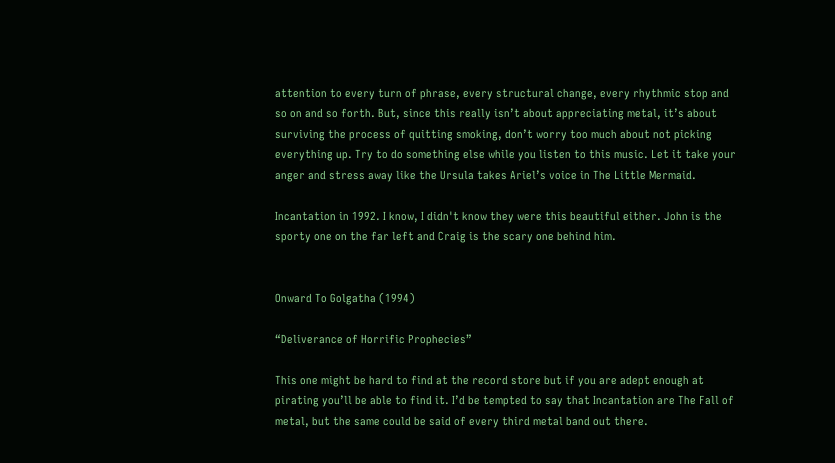attention to every turn of phrase, every structural change, every rhythmic stop and so on and so forth. But, since this really isn’t about appreciating metal, it’s about surviving the process of quitting smoking, don’t worry too much about not picking everything up. Try to do something else while you listen to this music. Let it take your anger and stress away like the Ursula takes Ariel’s voice in The Little Mermaid.

Incantation in 1992. I know, I didn't know they were this beautiful either. John is the sporty one on the far left and Craig is the scary one behind him.


Onward To Golgatha (1994)

“Deliverance of Horrific Prophecies”

This one might be hard to find at the record store but if you are adept enough at pirating you’ll be able to find it. I’d be tempted to say that Incantation are The Fall of metal, but the same could be said of every third metal band out there.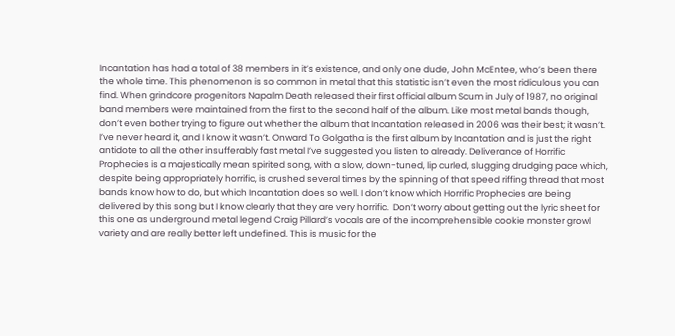Incantation has had a total of 38 members in it’s existence, and only one dude, John McEntee, who’s been there the whole time. This phenomenon is so common in metal that this statistic isn’t even the most ridiculous you can find. When grindcore progenitors Napalm Death released their first official album Scum in July of 1987, no original band members were maintained from the first to the second half of the album. Like most metal bands though, don’t even bother trying to figure out whether the album that Incantation released in 2006 was their best; it wasn’t. I’ve never heard it, and I know it wasn’t. Onward To Golgatha is the first album by Incantation and is just the right antidote to all the other insufferably fast metal I’ve suggested you listen to already. Deliverance of Horrific Prophecies is a majestically mean spirited song, with a slow, down-tuned, lip curled, slugging drudging pace which, despite being appropriately horrific, is crushed several times by the spinning of that speed riffing thread that most bands know how to do, but which Incantation does so well. I don’t know which Horrific Prophecies are being delivered by this song but I know clearly that they are very horrific.  Don’t worry about getting out the lyric sheet for this one as underground metal legend Craig Pillard’s vocals are of the incomprehensible cookie monster growl variety and are really better left undefined. This is music for the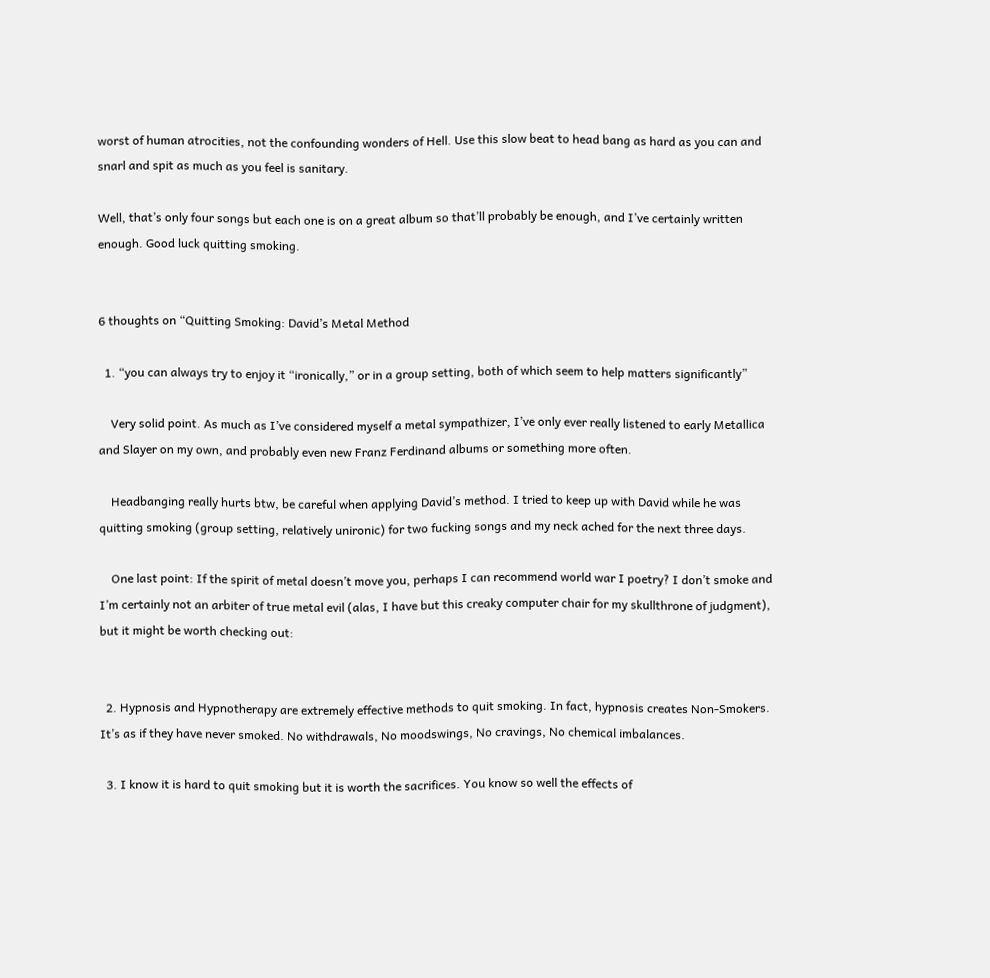worst of human atrocities, not the confounding wonders of Hell. Use this slow beat to head bang as hard as you can and snarl and spit as much as you feel is sanitary.

Well, that’s only four songs but each one is on a great album so that’ll probably be enough, and I’ve certainly written enough. Good luck quitting smoking.


6 thoughts on “Quitting Smoking: David’s Metal Method

  1. “you can always try to enjoy it “ironically,” or in a group setting, both of which seem to help matters significantly”

    Very solid point. As much as I’ve considered myself a metal sympathizer, I’ve only ever really listened to early Metallica and Slayer on my own, and probably even new Franz Ferdinand albums or something more often.

    Headbanging really hurts btw, be careful when applying David’s method. I tried to keep up with David while he was quitting smoking (group setting, relatively unironic) for two fucking songs and my neck ached for the next three days.

    One last point: If the spirit of metal doesn’t move you, perhaps I can recommend world war I poetry? I don’t smoke and I’m certainly not an arbiter of true metal evil (alas, I have but this creaky computer chair for my skullthrone of judgment), but it might be worth checking out:


  2. Hypnosis and Hypnotherapy are extremely effective methods to quit smoking. In fact, hypnosis creates Non-Smokers. It’s as if they have never smoked. No withdrawals, No moodswings, No cravings, No chemical imbalances.

  3. I know it is hard to quit smoking but it is worth the sacrifices. You know so well the effects of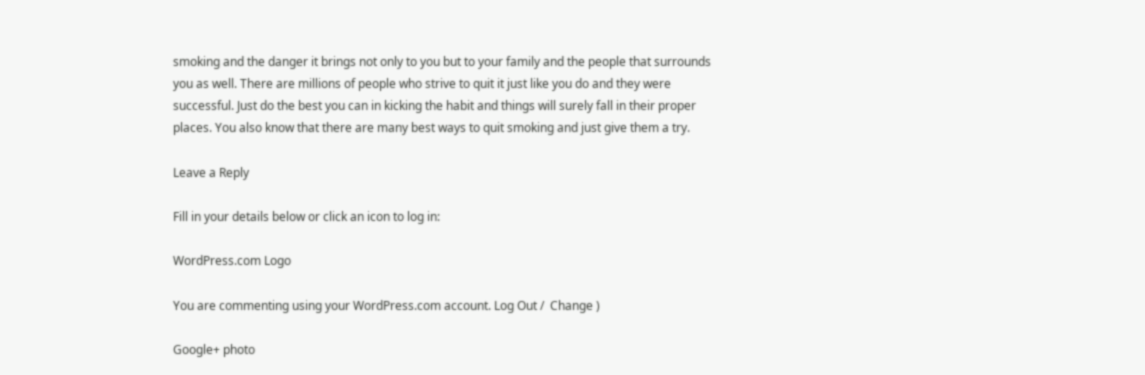smoking and the danger it brings not only to you but to your family and the people that surrounds you as well. There are millions of people who strive to quit it just like you do and they were successful. Just do the best you can in kicking the habit and things will surely fall in their proper places. You also know that there are many best ways to quit smoking and just give them a try.

Leave a Reply

Fill in your details below or click an icon to log in:

WordPress.com Logo

You are commenting using your WordPress.com account. Log Out /  Change )

Google+ photo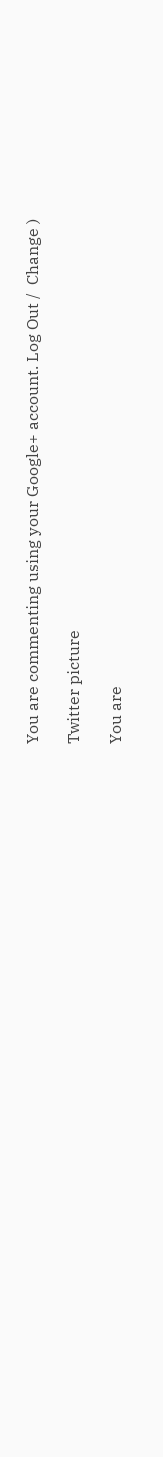You are commenting using your Google+ account. Log Out /  Change )

Twitter picture

You are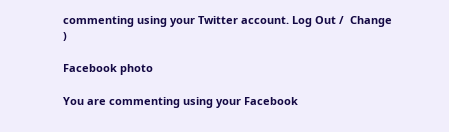commenting using your Twitter account. Log Out /  Change )

Facebook photo

You are commenting using your Facebook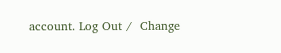account. Log Out /  Change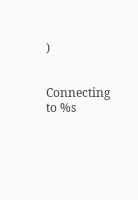)


Connecting to %s